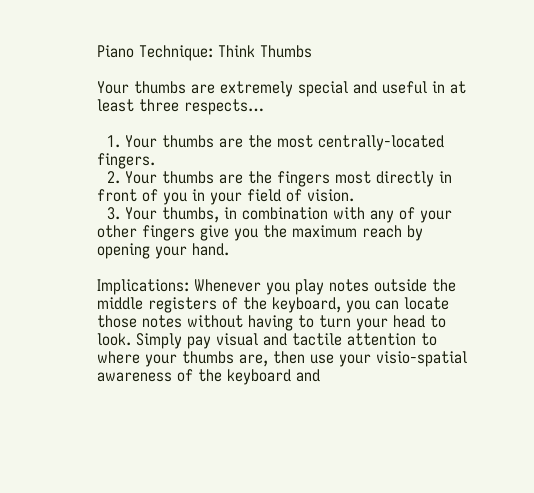Piano Technique: Think Thumbs

Your thumbs are extremely special and useful in at least three respects…

  1. Your thumbs are the most centrally-located fingers.
  2. Your thumbs are the fingers most directly in front of you in your field of vision.
  3. Your thumbs, in combination with any of your other fingers give you the maximum reach by opening your hand.

Implications: Whenever you play notes outside the middle registers of the keyboard, you can locate those notes without having to turn your head to look. Simply pay visual and tactile attention to where your thumbs are, then use your visio-spatial awareness of the keyboard and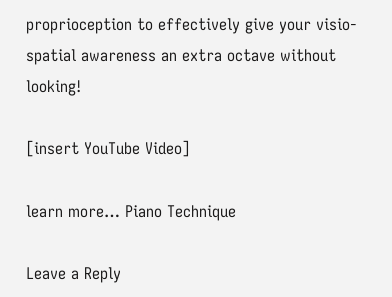proprioception to effectively give your visio-spatial awareness an extra octave without looking!

[insert YouTube Video]

learn more… Piano Technique

Leave a Reply